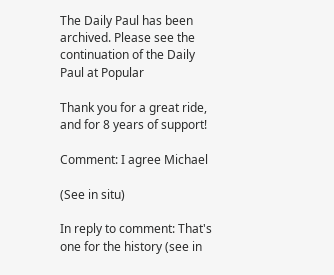The Daily Paul has been archived. Please see the continuation of the Daily Paul at Popular

Thank you for a great ride, and for 8 years of support!

Comment: I agree Michael

(See in situ)

In reply to comment: That's one for the history (see in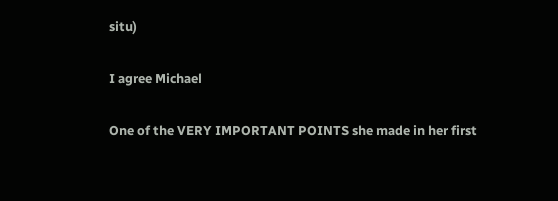situ)

I agree Michael

One of the VERY IMPORTANT POINTS she made in her first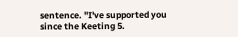sentence. "I've supported you since the Keeting 5.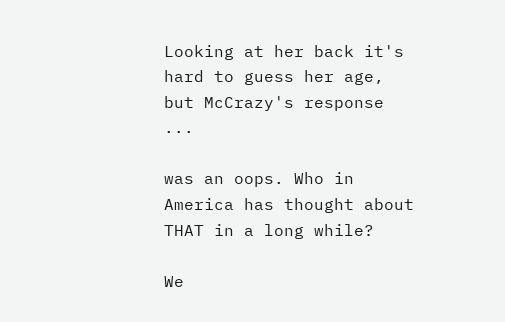Looking at her back it's hard to guess her age, but McCrazy's response ...

was an oops. Who in America has thought about THAT in a long while?

We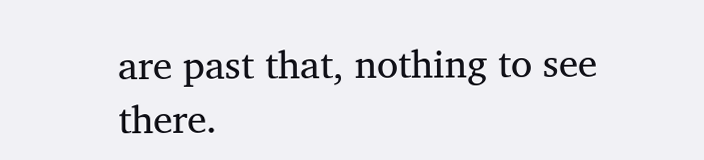are past that, nothing to see there.